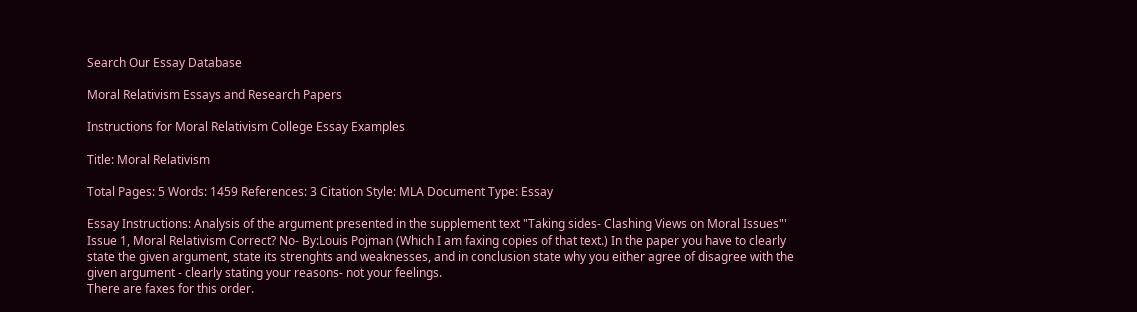Search Our Essay Database

Moral Relativism Essays and Research Papers

Instructions for Moral Relativism College Essay Examples

Title: Moral Relativism

Total Pages: 5 Words: 1459 References: 3 Citation Style: MLA Document Type: Essay

Essay Instructions: Analysis of the argument presented in the supplement text "Taking sides- Clashing Views on Moral Issues"' Issue 1, Moral Relativism Correct? No- By:Louis Pojman (Which I am faxing copies of that text.) In the paper you have to clearly state the given argument, state its strenghts and weaknesses, and in conclusion state why you either agree of disagree with the given argument - clearly stating your reasons- not your feelings.
There are faxes for this order.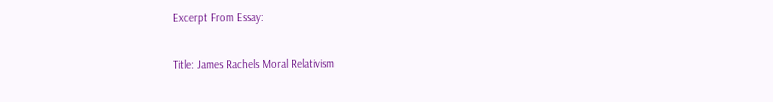Excerpt From Essay:

Title: James Rachels Moral Relativism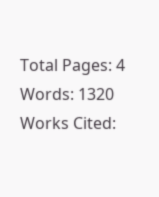Total Pages: 4 Words: 1320 Works Cited: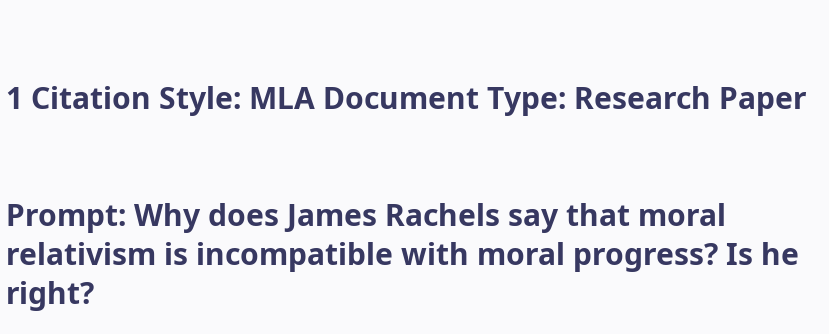1 Citation Style: MLA Document Type: Research Paper


Prompt: Why does James Rachels say that moral relativism is incompatible with moral progress? Is he right?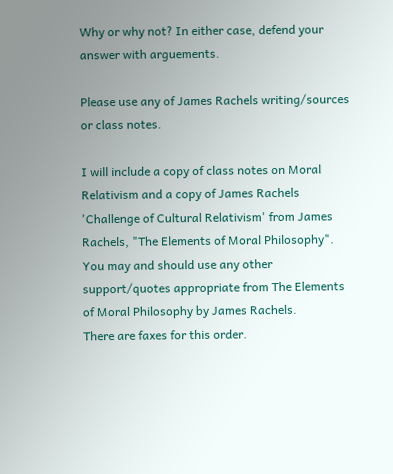Why or why not? In either case, defend your answer with arguements.

Please use any of James Rachels writing/sources or class notes.

I will include a copy of class notes on Moral Relativism and a copy of James Rachels 'Challenge of Cultural Relativism' from James Rachels, "The Elements of Moral Philosophy". You may and should use any other support/quotes appropriate from The Elements of Moral Philosophy by James Rachels.
There are faxes for this order.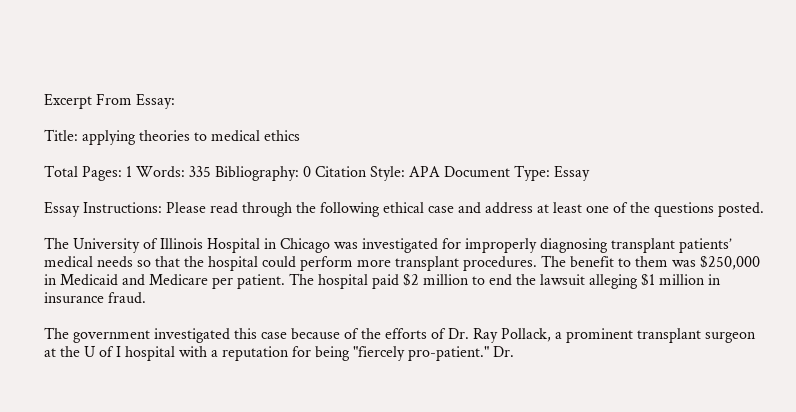Excerpt From Essay:

Title: applying theories to medical ethics

Total Pages: 1 Words: 335 Bibliography: 0 Citation Style: APA Document Type: Essay

Essay Instructions: Please read through the following ethical case and address at least one of the questions posted.

The University of Illinois Hospital in Chicago was investigated for improperly diagnosing transplant patients’ medical needs so that the hospital could perform more transplant procedures. The benefit to them was $250,000 in Medicaid and Medicare per patient. The hospital paid $2 million to end the lawsuit alleging $1 million in insurance fraud.

The government investigated this case because of the efforts of Dr. Ray Pollack, a prominent transplant surgeon at the U of I hospital with a reputation for being "fiercely pro-patient." Dr.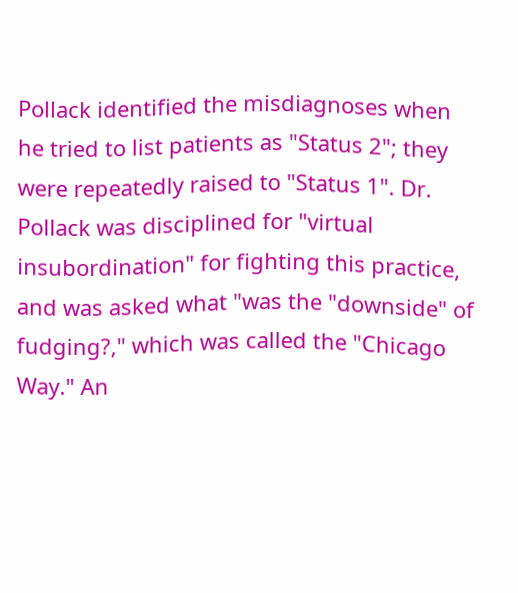Pollack identified the misdiagnoses when he tried to list patients as "Status 2"; they were repeatedly raised to "Status 1". Dr. Pollack was disciplined for "virtual insubordination" for fighting this practice, and was asked what "was the "downside" of fudging?," which was called the "Chicago Way." An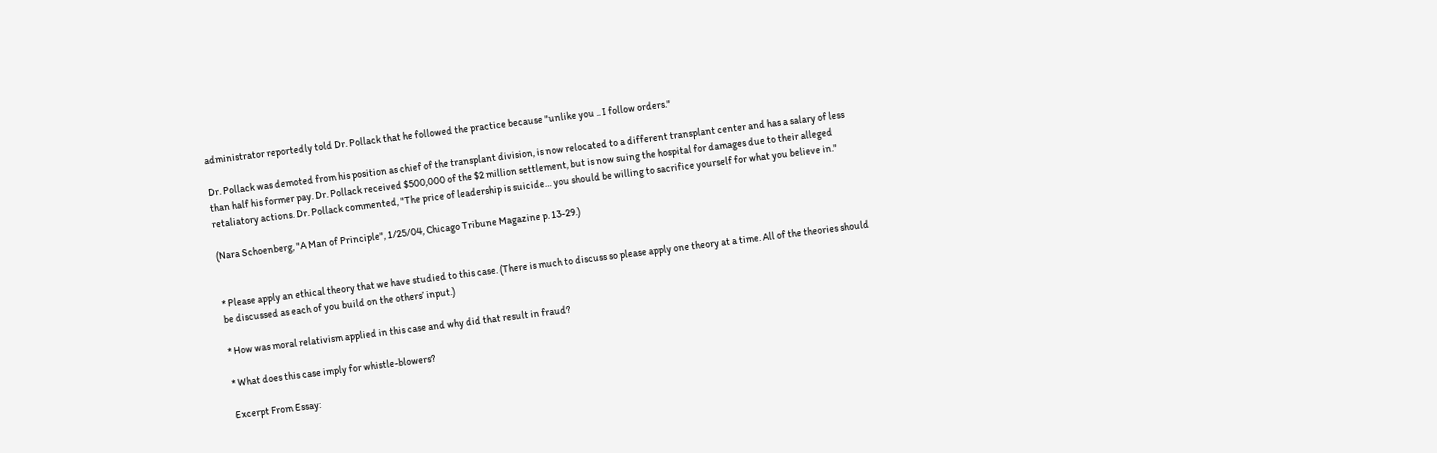administrator reportedly told Dr. Pollack that he followed the practice because "unlike you .. I follow orders."

Dr. Pollack was demoted from his position as chief of the transplant division, is now relocated to a different transplant center and has a salary of less than half his former pay. Dr. Pollack received $500,000 of the $2 million settlement, but is now suing the hospital for damages due to their alleged retaliatory actions. Dr. Pollack commented, "The price of leadership is suicide… you should be willing to sacrifice yourself for what you believe in."

(Nara Schoenberg, "A Man of Principle", 1/25/04, Chicago Tribune Magazine p. 13-29.)


* Please apply an ethical theory that we have studied to this case. (There is much to discuss so please apply one theory at a time. All of the theories should be discussed as each of you build on the others’ input.)

* How was moral relativism applied in this case and why did that result in fraud?

* What does this case imply for whistle-blowers?

Excerpt From Essay: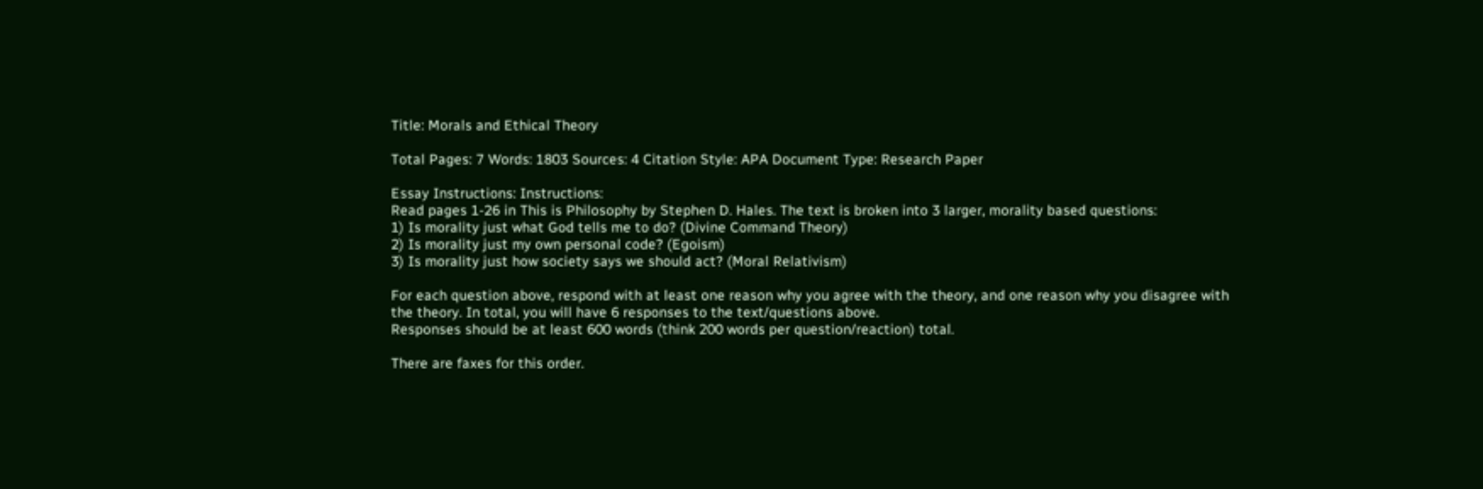Title: Morals and Ethical Theory

Total Pages: 7 Words: 1803 Sources: 4 Citation Style: APA Document Type: Research Paper

Essay Instructions: Instructions:
Read pages 1-26 in This is Philosophy by Stephen D. Hales. The text is broken into 3 larger, morality based questions:
1) Is morality just what God tells me to do? (Divine Command Theory)
2) Is morality just my own personal code? (Egoism)
3) Is morality just how society says we should act? (Moral Relativism)

For each question above, respond with at least one reason why you agree with the theory, and one reason why you disagree with the theory. In total, you will have 6 responses to the text/questions above.
Responses should be at least 600 words (think 200 words per question/reaction) total.

There are faxes for this order.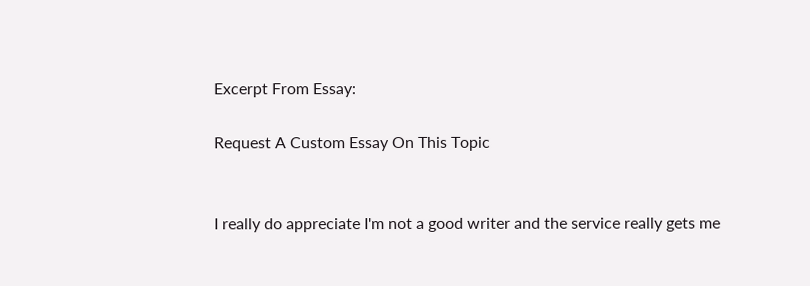Excerpt From Essay:

Request A Custom Essay On This Topic


I really do appreciate I'm not a good writer and the service really gets me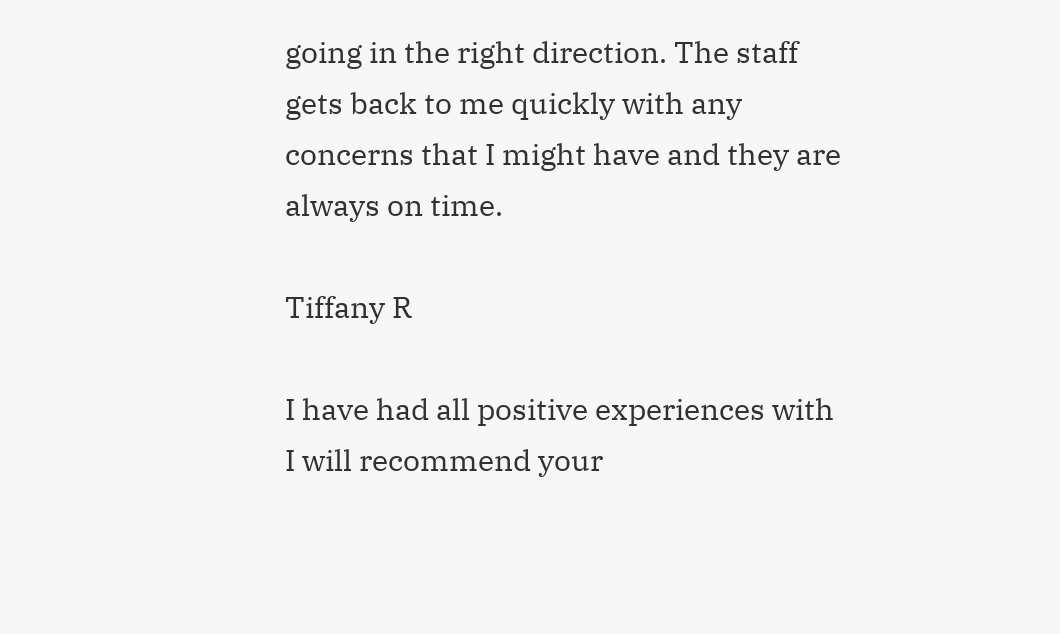going in the right direction. The staff gets back to me quickly with any concerns that I might have and they are always on time.

Tiffany R

I have had all positive experiences with I will recommend your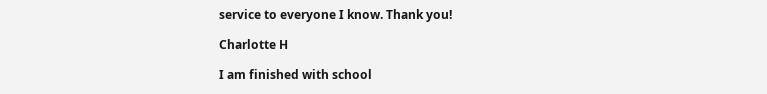service to everyone I know. Thank you!

Charlotte H

I am finished with school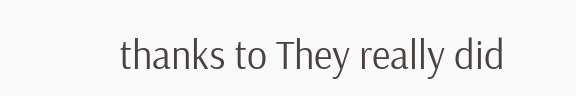thanks to They really did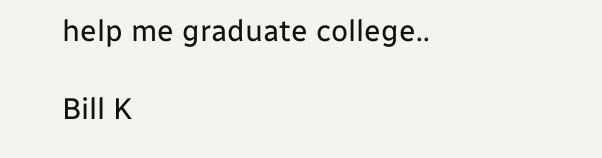help me graduate college..

Bill K